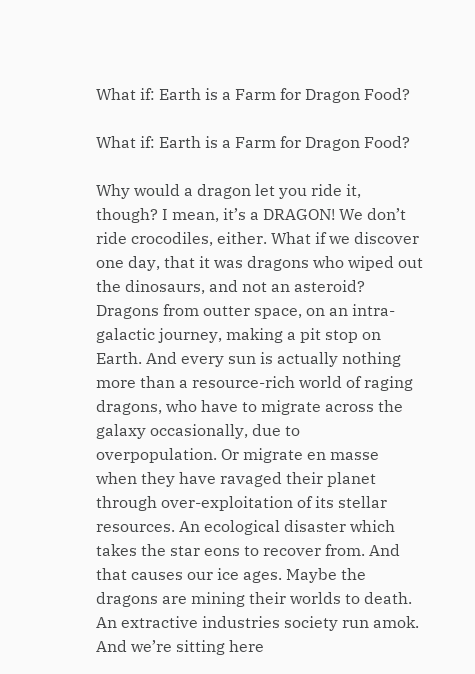What if: Earth is a Farm for Dragon Food?

What if: Earth is a Farm for Dragon Food?

Why would a dragon let you ride it, though? I mean, it’s a DRAGON! We don’t ride crocodiles, either. What if we discover one day, that it was dragons who wiped out the dinosaurs, and not an asteroid? Dragons from outter space, on an intra-galactic journey, making a pit stop on Earth. And every sun is actually nothing more than a resource-rich world of raging dragons, who have to migrate across the galaxy occasionally, due to overpopulation. Or migrate en masse when they have ravaged their planet through over-exploitation of its stellar resources. An ecological disaster which takes the star eons to recover from. And that causes our ice ages. Maybe the dragons are mining their worlds to death. An extractive industries society run amok. And we’re sitting here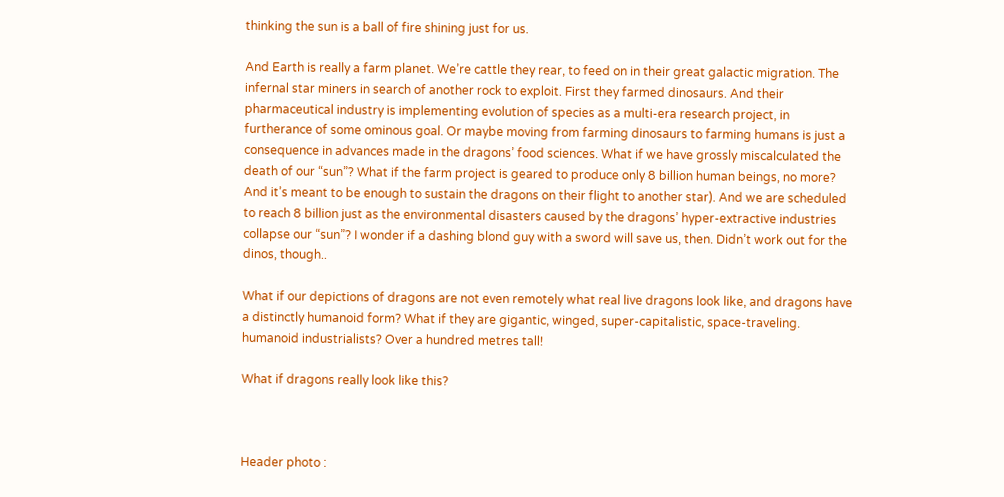thinking the sun is a ball of fire shining just for us.

And Earth is really a farm planet. We’re cattle they rear, to feed on in their great galactic migration. The infernal star miners in search of another rock to exploit. First they farmed dinosaurs. And their pharmaceutical industry is implementing evolution of species as a multi-era research project, in furtherance of some ominous goal. Or maybe moving from farming dinosaurs to farming humans is just a consequence in advances made in the dragons’ food sciences. What if we have grossly miscalculated the death of our “sun”? What if the farm project is geared to produce only 8 billion human beings, no more? And it’s meant to be enough to sustain the dragons on their flight to another star). And we are scheduled to reach 8 billion just as the environmental disasters caused by the dragons’ hyper-extractive industries collapse our “sun”? I wonder if a dashing blond guy with a sword will save us, then. Didn’t work out for the dinos, though..

What if our depictions of dragons are not even remotely what real live dragons look like, and dragons have a distinctly humanoid form? What if they are gigantic, winged, super-capitalistic, space-traveling. humanoid industrialists? Over a hundred metres tall!

What if dragons really look like this?



Header photo :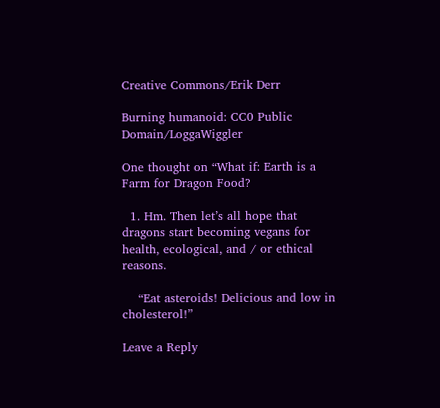Creative Commons/Erik Derr

Burning humanoid: CC0 Public Domain/LoggaWiggler

One thought on “What if: Earth is a Farm for Dragon Food?

  1. Hm. Then let’s all hope that dragons start becoming vegans for health, ecological, and / or ethical reasons.

    “Eat asteroids! Delicious and low in cholesterol!”

Leave a Reply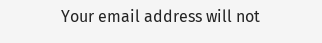Your email address will not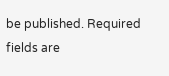be published. Required fields are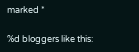marked *

%d bloggers like this: